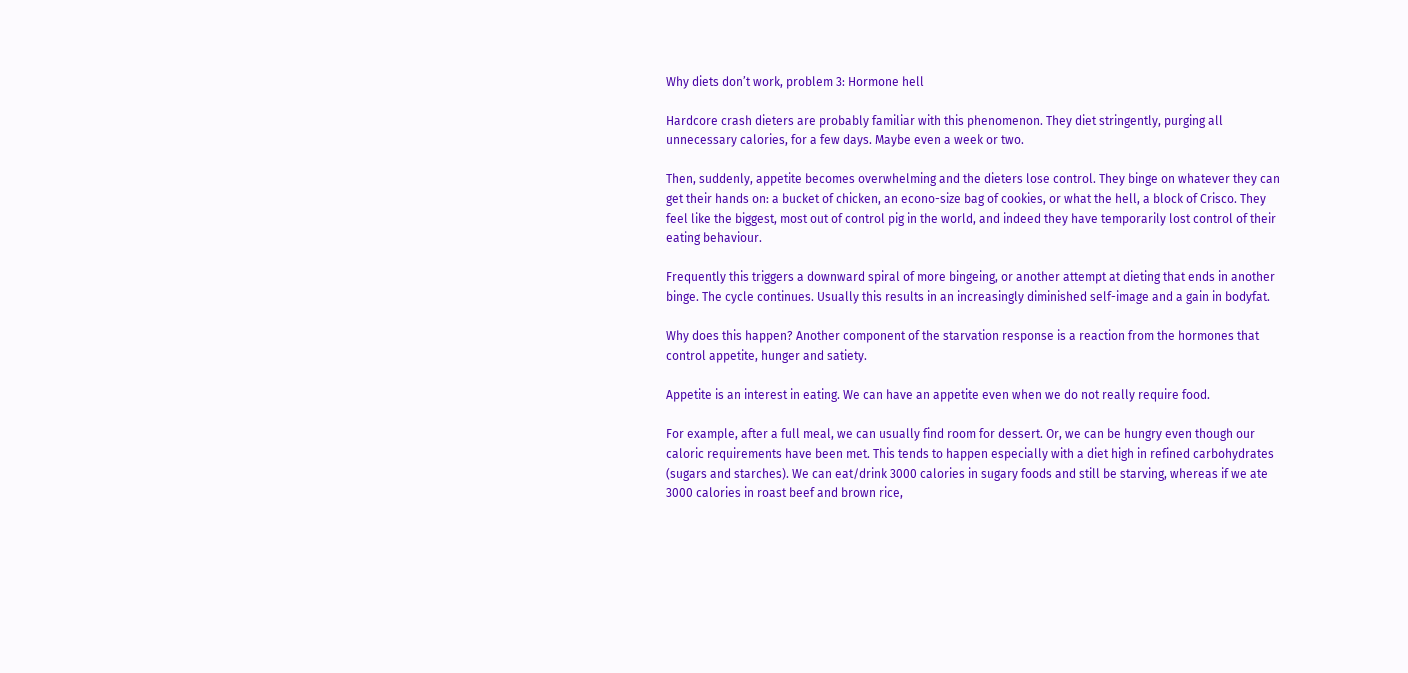Why diets don’t work, problem 3: Hormone hell

Hardcore crash dieters are probably familiar with this phenomenon. They diet stringently, purging all unnecessary calories, for a few days. Maybe even a week or two.

Then, suddenly, appetite becomes overwhelming and the dieters lose control. They binge on whatever they can get their hands on: a bucket of chicken, an econo-size bag of cookies, or what the hell, a block of Crisco. They feel like the biggest, most out of control pig in the world, and indeed they have temporarily lost control of their eating behaviour.

Frequently this triggers a downward spiral of more bingeing, or another attempt at dieting that ends in another binge. The cycle continues. Usually this results in an increasingly diminished self-image and a gain in bodyfat.

Why does this happen? Another component of the starvation response is a reaction from the hormones that control appetite, hunger and satiety.

Appetite is an interest in eating. We can have an appetite even when we do not really require food.

For example, after a full meal, we can usually find room for dessert. Or, we can be hungry even though our caloric requirements have been met. This tends to happen especially with a diet high in refined carbohydrates (sugars and starches). We can eat/drink 3000 calories in sugary foods and still be starving, whereas if we ate 3000 calories in roast beef and brown rice,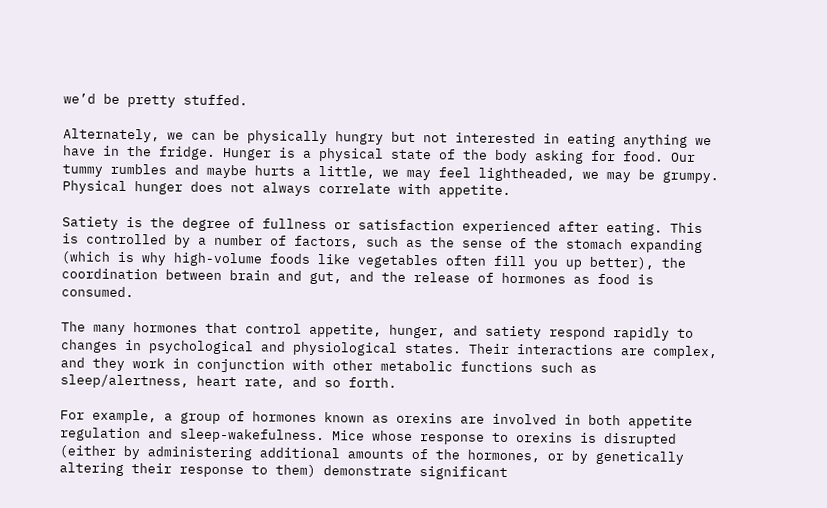we’d be pretty stuffed.

Alternately, we can be physically hungry but not interested in eating anything we have in the fridge. Hunger is a physical state of the body asking for food. Our tummy rumbles and maybe hurts a little, we may feel lightheaded, we may be grumpy. Physical hunger does not always correlate with appetite.

Satiety is the degree of fullness or satisfaction experienced after eating. This is controlled by a number of factors, such as the sense of the stomach expanding (which is why high-volume foods like vegetables often fill you up better), the coordination between brain and gut, and the release of hormones as food is consumed.

The many hormones that control appetite, hunger, and satiety respond rapidly to changes in psychological and physiological states. Their interactions are complex, and they work in conjunction with other metabolic functions such as sleep/alertness, heart rate, and so forth.

For example, a group of hormones known as orexins are involved in both appetite regulation and sleep-wakefulness. Mice whose response to orexins is disrupted (either by administering additional amounts of the hormones, or by genetically altering their response to them) demonstrate significant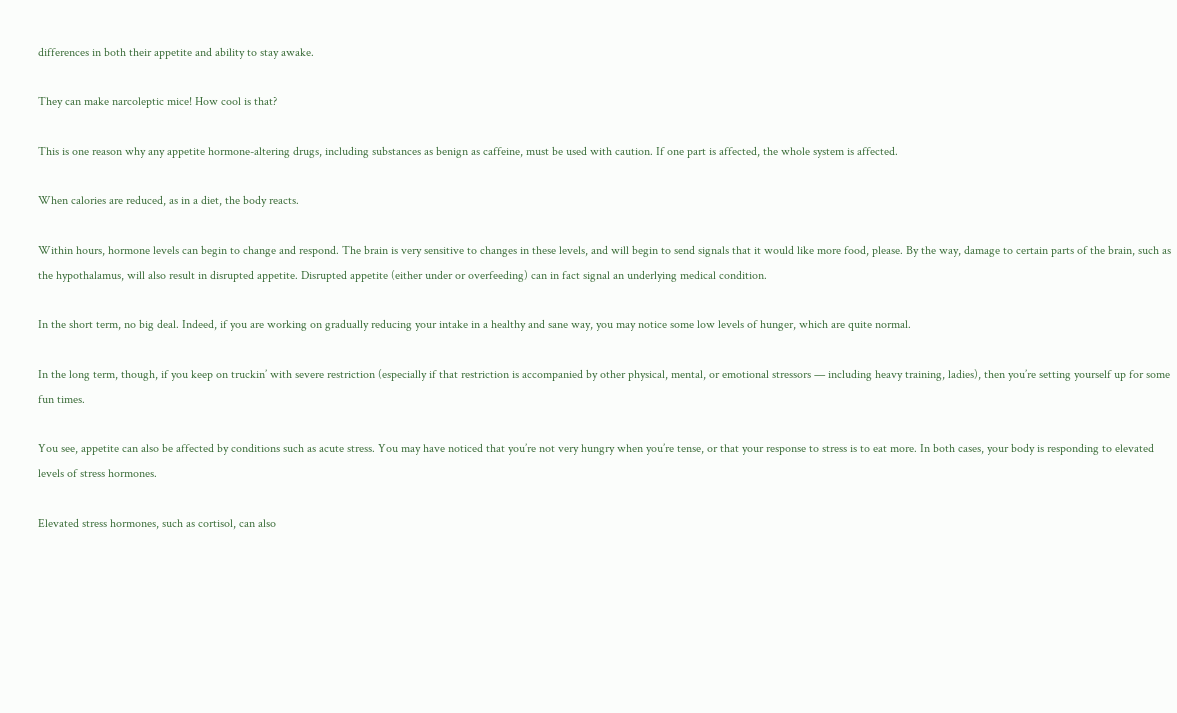differences in both their appetite and ability to stay awake.

They can make narcoleptic mice! How cool is that?

This is one reason why any appetite hormone-altering drugs, including substances as benign as caffeine, must be used with caution. If one part is affected, the whole system is affected.

When calories are reduced, as in a diet, the body reacts.

Within hours, hormone levels can begin to change and respond. The brain is very sensitive to changes in these levels, and will begin to send signals that it would like more food, please. By the way, damage to certain parts of the brain, such as the hypothalamus, will also result in disrupted appetite. Disrupted appetite (either under or overfeeding) can in fact signal an underlying medical condition.

In the short term, no big deal. Indeed, if you are working on gradually reducing your intake in a healthy and sane way, you may notice some low levels of hunger, which are quite normal.

In the long term, though, if you keep on truckin’ with severe restriction (especially if that restriction is accompanied by other physical, mental, or emotional stressors — including heavy training, ladies), then you’re setting yourself up for some fun times.

You see, appetite can also be affected by conditions such as acute stress. You may have noticed that you’re not very hungry when you’re tense, or that your response to stress is to eat more. In both cases, your body is responding to elevated levels of stress hormones.

Elevated stress hormones, such as cortisol, can also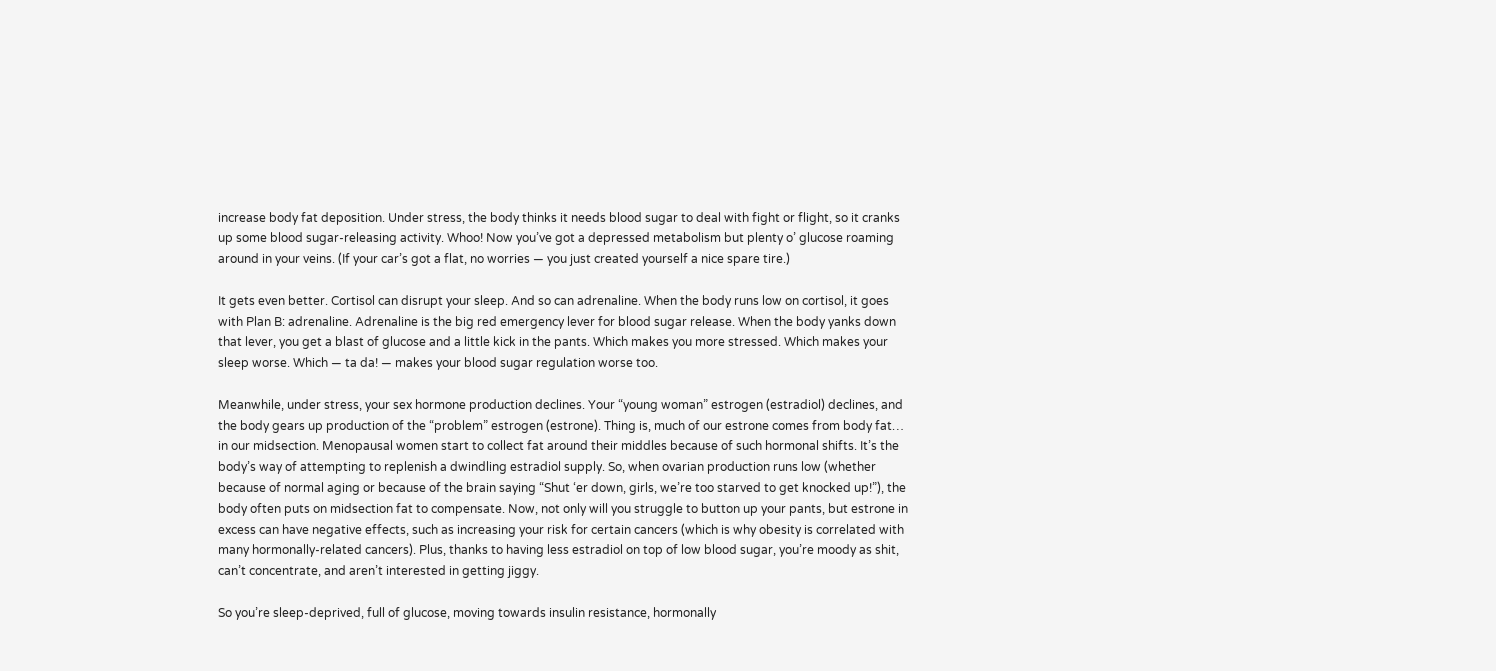increase body fat deposition. Under stress, the body thinks it needs blood sugar to deal with fight or flight, so it cranks up some blood sugar-releasing activity. Whoo! Now you’ve got a depressed metabolism but plenty o’ glucose roaming around in your veins. (If your car’s got a flat, no worries — you just created yourself a nice spare tire.)

It gets even better. Cortisol can disrupt your sleep. And so can adrenaline. When the body runs low on cortisol, it goes with Plan B: adrenaline. Adrenaline is the big red emergency lever for blood sugar release. When the body yanks down that lever, you get a blast of glucose and a little kick in the pants. Which makes you more stressed. Which makes your sleep worse. Which — ta da! — makes your blood sugar regulation worse too.

Meanwhile, under stress, your sex hormone production declines. Your “young woman” estrogen (estradiol) declines, and the body gears up production of the “problem” estrogen (estrone). Thing is, much of our estrone comes from body fat… in our midsection. Menopausal women start to collect fat around their middles because of such hormonal shifts. It’s the body’s way of attempting to replenish a dwindling estradiol supply. So, when ovarian production runs low (whether because of normal aging or because of the brain saying “Shut ‘er down, girls, we’re too starved to get knocked up!”), the body often puts on midsection fat to compensate. Now, not only will you struggle to button up your pants, but estrone in excess can have negative effects, such as increasing your risk for certain cancers (which is why obesity is correlated with many hormonally-related cancers). Plus, thanks to having less estradiol on top of low blood sugar, you’re moody as shit, can’t concentrate, and aren’t interested in getting jiggy.

So you’re sleep-deprived, full of glucose, moving towards insulin resistance, hormonally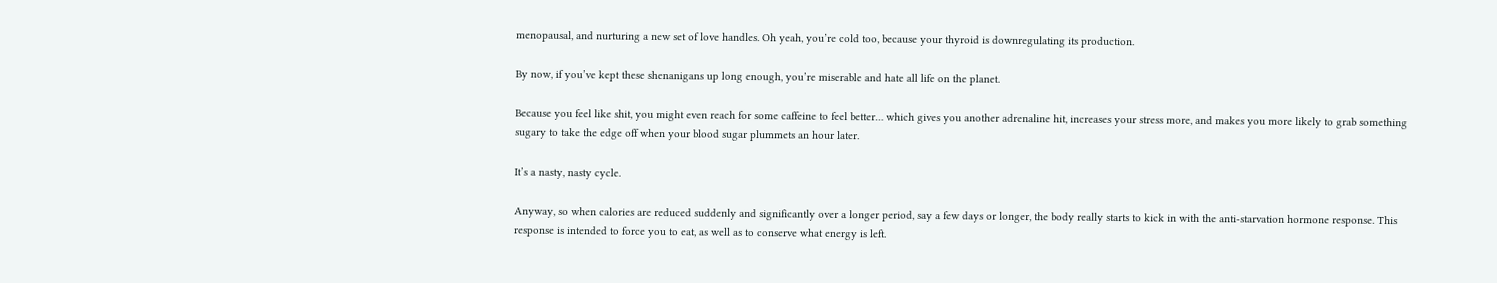menopausal, and nurturing a new set of love handles. Oh yeah, you’re cold too, because your thyroid is downregulating its production.

By now, if you’ve kept these shenanigans up long enough, you’re miserable and hate all life on the planet.

Because you feel like shit, you might even reach for some caffeine to feel better… which gives you another adrenaline hit, increases your stress more, and makes you more likely to grab something sugary to take the edge off when your blood sugar plummets an hour later.

It’s a nasty, nasty cycle.

Anyway, so when calories are reduced suddenly and significantly over a longer period, say a few days or longer, the body really starts to kick in with the anti-starvation hormone response. This response is intended to force you to eat, as well as to conserve what energy is left.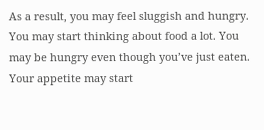As a result, you may feel sluggish and hungry. You may start thinking about food a lot. You may be hungry even though you’ve just eaten. Your appetite may start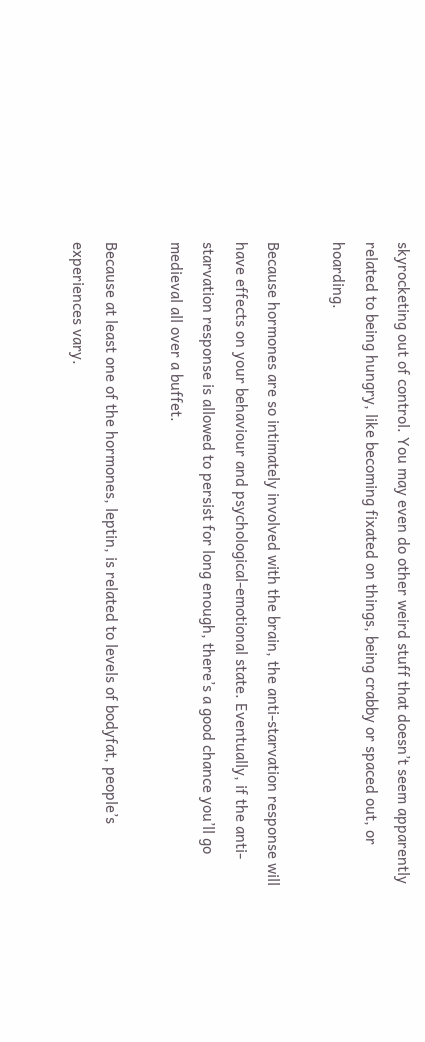skyrocketing out of control. You may even do other weird stuff that doesn’t seem apparently related to being hungry, like becoming fixated on things, being crabby or spaced out, or hoarding.

Because hormones are so intimately involved with the brain, the anti-starvation response will have effects on your behaviour and psychological-emotional state. Eventually, if the anti-starvation response is allowed to persist for long enough, there’s a good chance you’ll go medieval all over a buffet.

Because at least one of the hormones, leptin, is related to levels of bodyfat, people’s experiences vary.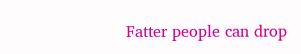Fatter people can drop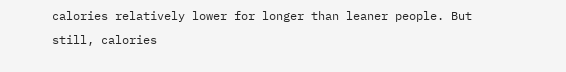calories relatively lower for longer than leaner people. But still, calories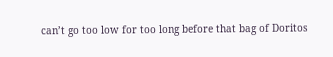can’t go too low for too long before that bag of Doritos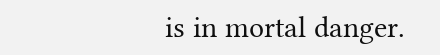is in mortal danger.